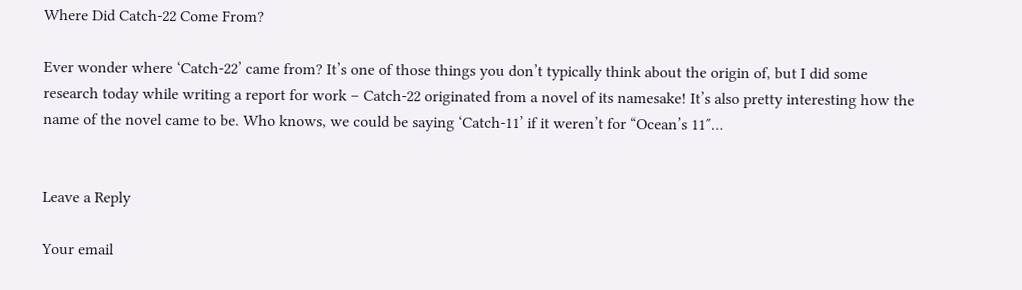Where Did Catch-22 Come From?

Ever wonder where ‘Catch-22’ came from? It’s one of those things you don’t typically think about the origin of, but I did some research today while writing a report for work – Catch-22 originated from a novel of its namesake! It’s also pretty interesting how the name of the novel came to be. Who knows, we could be saying ‘Catch-11’ if it weren’t for “Ocean’s 11″…


Leave a Reply

Your email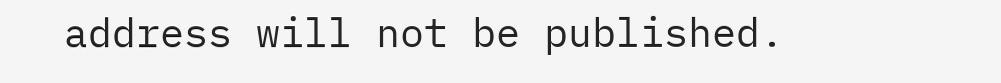address will not be published.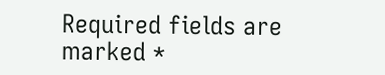Required fields are marked *